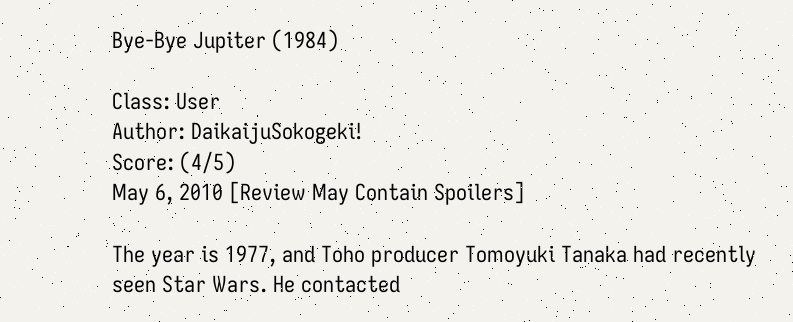Bye-Bye Jupiter (1984)

Class: User
Author: DaikaijuSokogeki!
Score: (4/5)
May 6, 2010 [Review May Contain Spoilers]

The year is 1977, and Toho producer Tomoyuki Tanaka had recently seen Star Wars. He contacted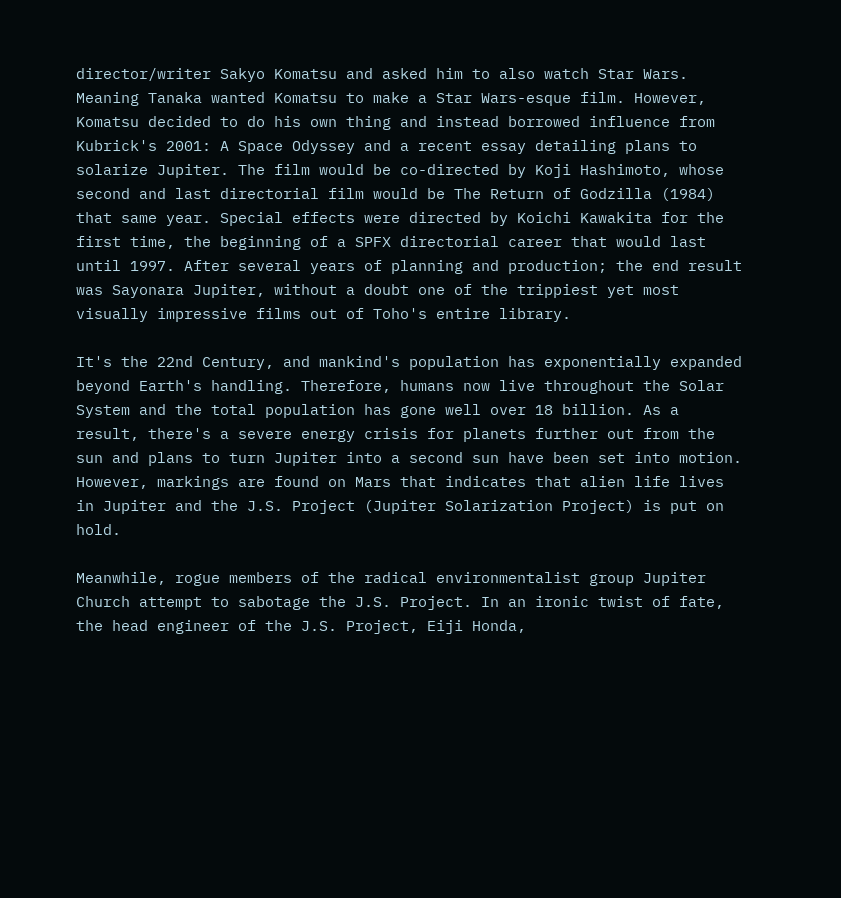director/writer Sakyo Komatsu and asked him to also watch Star Wars. Meaning Tanaka wanted Komatsu to make a Star Wars-esque film. However, Komatsu decided to do his own thing and instead borrowed influence from Kubrick's 2001: A Space Odyssey and a recent essay detailing plans to solarize Jupiter. The film would be co-directed by Koji Hashimoto, whose second and last directorial film would be The Return of Godzilla (1984) that same year. Special effects were directed by Koichi Kawakita for the first time, the beginning of a SPFX directorial career that would last until 1997. After several years of planning and production; the end result was Sayonara Jupiter, without a doubt one of the trippiest yet most visually impressive films out of Toho's entire library.

It's the 22nd Century, and mankind's population has exponentially expanded beyond Earth's handling. Therefore, humans now live throughout the Solar System and the total population has gone well over 18 billion. As a result, there's a severe energy crisis for planets further out from the sun and plans to turn Jupiter into a second sun have been set into motion. However, markings are found on Mars that indicates that alien life lives in Jupiter and the J.S. Project (Jupiter Solarization Project) is put on hold.

Meanwhile, rogue members of the radical environmentalist group Jupiter Church attempt to sabotage the J.S. Project. In an ironic twist of fate, the head engineer of the J.S. Project, Eiji Honda,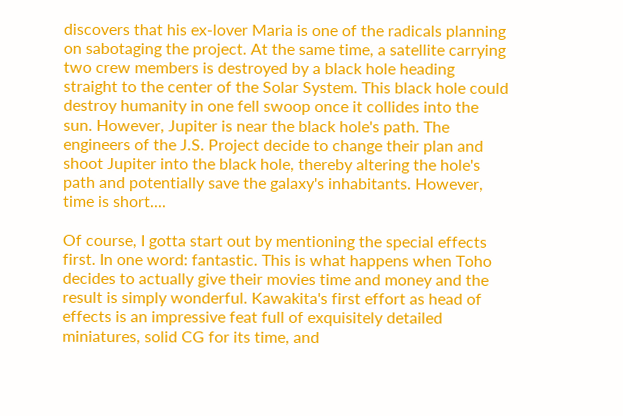discovers that his ex-lover Maria is one of the radicals planning on sabotaging the project. At the same time, a satellite carrying two crew members is destroyed by a black hole heading straight to the center of the Solar System. This black hole could destroy humanity in one fell swoop once it collides into the sun. However, Jupiter is near the black hole's path. The engineers of the J.S. Project decide to change their plan and shoot Jupiter into the black hole, thereby altering the hole's path and potentially save the galaxy's inhabitants. However, time is short....

Of course, I gotta start out by mentioning the special effects first. In one word: fantastic. This is what happens when Toho decides to actually give their movies time and money and the result is simply wonderful. Kawakita's first effort as head of effects is an impressive feat full of exquisitely detailed miniatures, solid CG for its time, and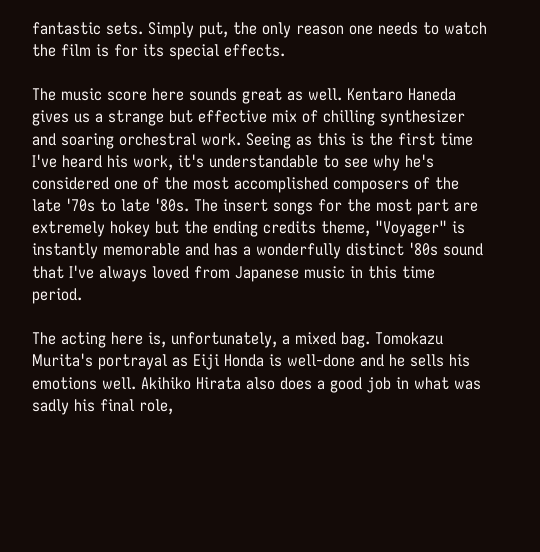fantastic sets. Simply put, the only reason one needs to watch the film is for its special effects.

The music score here sounds great as well. Kentaro Haneda gives us a strange but effective mix of chilling synthesizer and soaring orchestral work. Seeing as this is the first time I've heard his work, it's understandable to see why he's considered one of the most accomplished composers of the late '70s to late '80s. The insert songs for the most part are extremely hokey but the ending credits theme, "Voyager" is instantly memorable and has a wonderfully distinct '80s sound that I've always loved from Japanese music in this time period.

The acting here is, unfortunately, a mixed bag. Tomokazu Murita's portrayal as Eiji Honda is well-done and he sells his emotions well. Akihiko Hirata also does a good job in what was sadly his final role,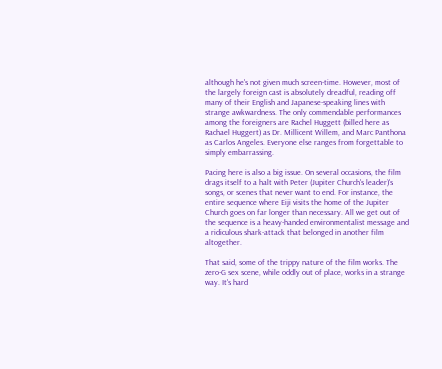although he's not given much screen-time. However, most of the largely foreign cast is absolutely dreadful, reading off many of their English and Japanese-speaking lines with strange awkwardness. The only commendable performances among the foreigners are Rachel Huggett (billed here as Rachael Huggert) as Dr. Millicent Willem, and Marc Panthona as Carlos Angeles. Everyone else ranges from forgettable to simply embarrassing.

Pacing here is also a big issue. On several occasions, the film drags itself to a halt with Peter (Jupiter Church's leader)'s songs, or scenes that never want to end. For instance, the entire sequence where Eiji visits the home of the Jupiter Church goes on far longer than necessary. All we get out of the sequence is a heavy-handed environmentalist message and a ridiculous shark-attack that belonged in another film altogether.

That said, some of the trippy nature of the film works. The zero-G sex scene, while oddly out of place, works in a strange way. It's hard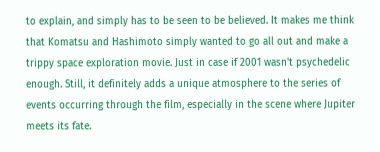to explain, and simply has to be seen to be believed. It makes me think that Komatsu and Hashimoto simply wanted to go all out and make a trippy space exploration movie. Just in case if 2001 wasn't psychedelic enough. Still, it definitely adds a unique atmosphere to the series of events occurring through the film, especially in the scene where Jupiter meets its fate.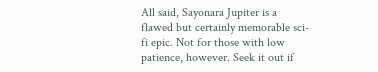All said, Sayonara Jupiter is a flawed but certainly memorable sci-fi epic. Not for those with low patience, however. Seek it out if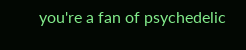you're a fan of psychedelic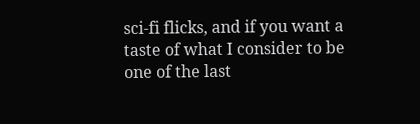sci-fi flicks, and if you want a taste of what I consider to be one of the last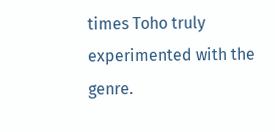times Toho truly experimented with the genre.